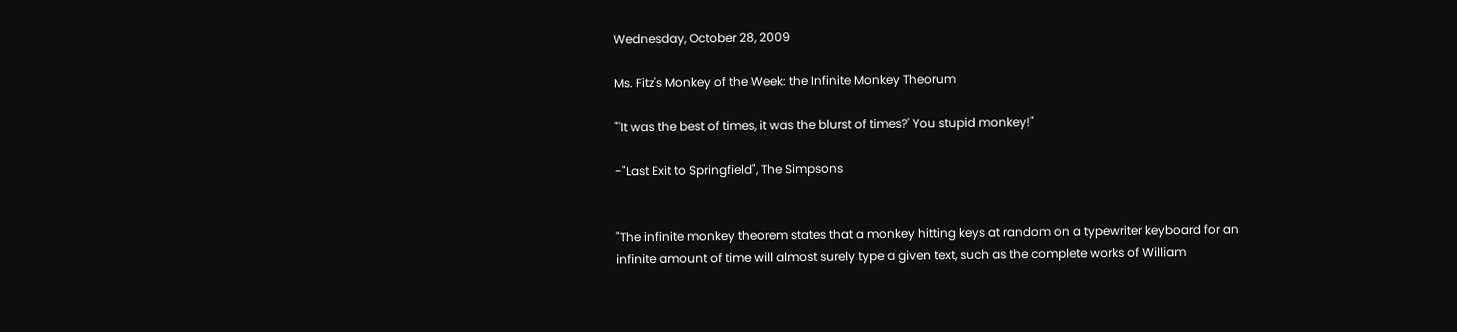Wednesday, October 28, 2009

Ms. Fitz's Monkey of the Week: the Infinite Monkey Theorum

"'It was the best of times, it was the blurst of times?' You stupid monkey!"

-"Last Exit to Springfield", The Simpsons


"The infinite monkey theorem states that a monkey hitting keys at random on a typewriter keyboard for an infinite amount of time will almost surely type a given text, such as the complete works of William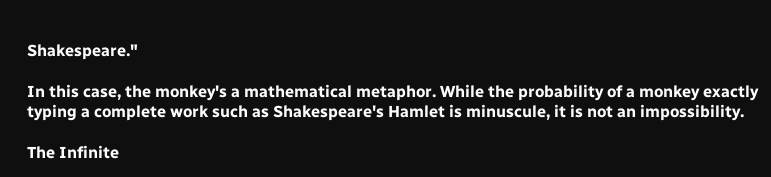Shakespeare."

In this case, the monkey's a mathematical metaphor. While the probability of a monkey exactly typing a complete work such as Shakespeare's Hamlet is minuscule, it is not an impossibility.

The Infinite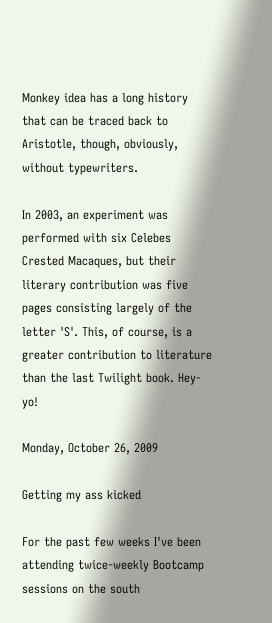Monkey idea has a long history that can be traced back to Aristotle, though, obviously, without typewriters.

In 2003, an experiment was performed with six Celebes Crested Macaques, but their literary contribution was five pages consisting largely of the letter 'S'. This, of course, is a greater contribution to literature than the last Twilight book. Hey-yo!

Monday, October 26, 2009

Getting my ass kicked

For the past few weeks I've been attending twice-weekly Bootcamp sessions on the south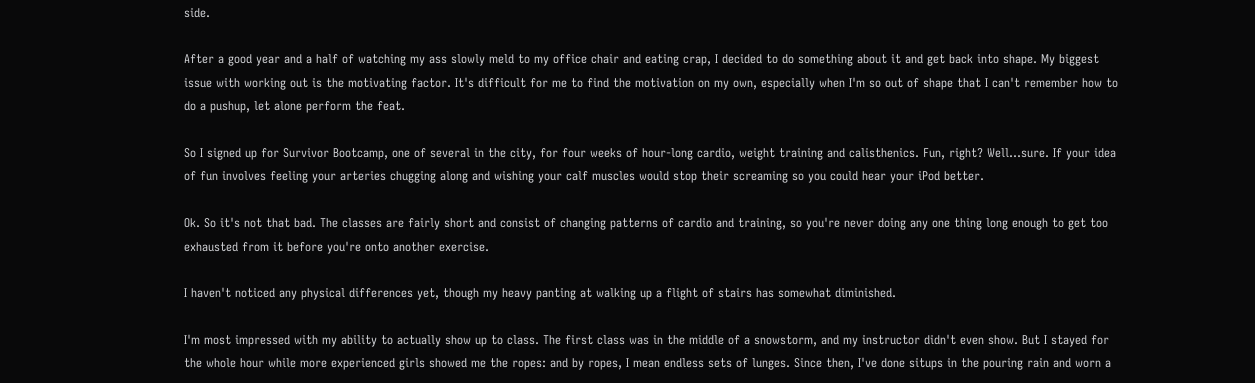side.

After a good year and a half of watching my ass slowly meld to my office chair and eating crap, I decided to do something about it and get back into shape. My biggest issue with working out is the motivating factor. It's difficult for me to find the motivation on my own, especially when I'm so out of shape that I can't remember how to do a pushup, let alone perform the feat.

So I signed up for Survivor Bootcamp, one of several in the city, for four weeks of hour-long cardio, weight training and calisthenics. Fun, right? Well...sure. If your idea of fun involves feeling your arteries chugging along and wishing your calf muscles would stop their screaming so you could hear your iPod better.

Ok. So it's not that bad. The classes are fairly short and consist of changing patterns of cardio and training, so you're never doing any one thing long enough to get too exhausted from it before you're onto another exercise.

I haven't noticed any physical differences yet, though my heavy panting at walking up a flight of stairs has somewhat diminished.

I'm most impressed with my ability to actually show up to class. The first class was in the middle of a snowstorm, and my instructor didn't even show. But I stayed for the whole hour while more experienced girls showed me the ropes: and by ropes, I mean endless sets of lunges. Since then, I've done situps in the pouring rain and worn a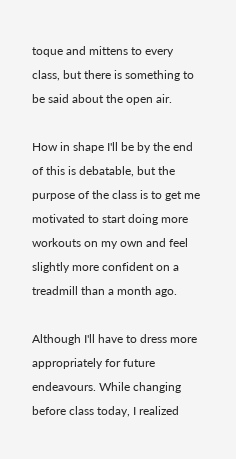toque and mittens to every class, but there is something to be said about the open air.

How in shape I'll be by the end of this is debatable, but the purpose of the class is to get me motivated to start doing more workouts on my own and feel slightly more confident on a treadmill than a month ago.

Although I'll have to dress more appropriately for future endeavours. While changing before class today, I realized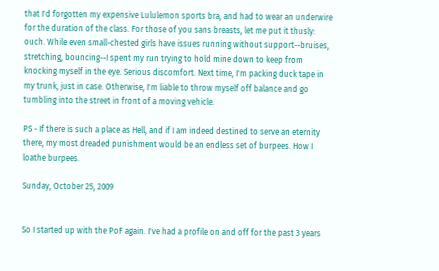that I'd forgotten my expensive Lululemon sports bra, and had to wear an underwire for the duration of the class. For those of you sans breasts, let me put it thusly: ouch. While even small-chested girls have issues running without support--bruises, stretching, bouncing--I spent my run trying to hold mine down to keep from knocking myself in the eye. Serious discomfort. Next time, I'm packing duck tape in my trunk, just in case. Otherwise, I'm liable to throw myself off balance and go tumbling into the street in front of a moving vehicle.

PS - If there is such a place as Hell, and if I am indeed destined to serve an eternity there, my most dreaded punishment would be an endless set of burpees. How I loathe burpees.

Sunday, October 25, 2009


So I started up with the PoF again. I've had a profile on and off for the past 3 years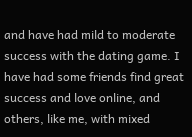and have had mild to moderate success with the dating game. I have had some friends find great success and love online, and others, like me, with mixed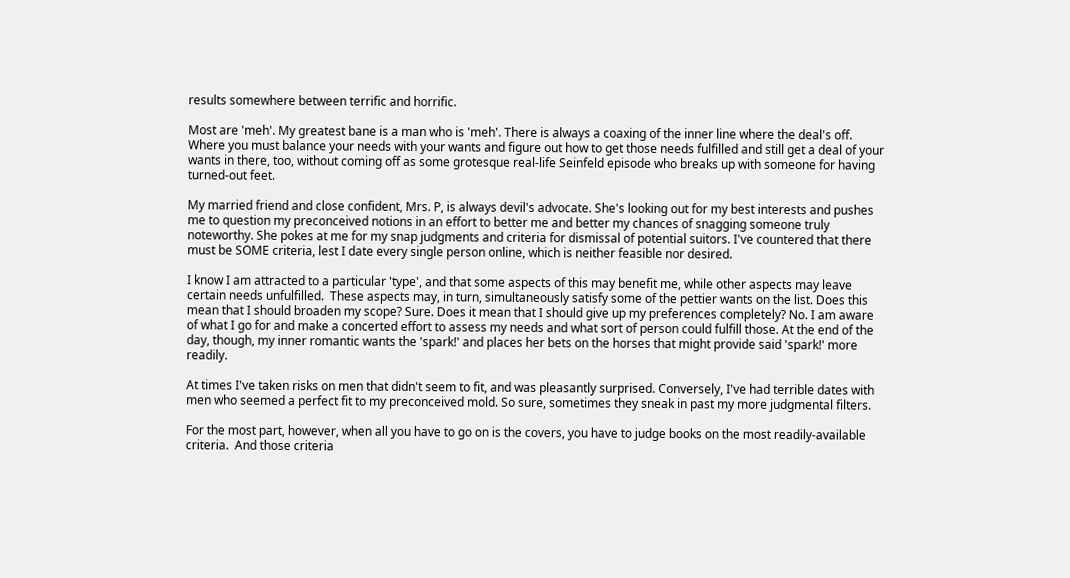results somewhere between terrific and horrific.

Most are 'meh'. My greatest bane is a man who is 'meh'. There is always a coaxing of the inner line where the deal's off. Where you must balance your needs with your wants and figure out how to get those needs fulfilled and still get a deal of your wants in there, too, without coming off as some grotesque real-life Seinfeld episode who breaks up with someone for having turned-out feet.

My married friend and close confident, Mrs. P, is always devil's advocate. She's looking out for my best interests and pushes me to question my preconceived notions in an effort to better me and better my chances of snagging someone truly noteworthy. She pokes at me for my snap judgments and criteria for dismissal of potential suitors. I've countered that there must be SOME criteria, lest I date every single person online, which is neither feasible nor desired.

I know I am attracted to a particular 'type', and that some aspects of this may benefit me, while other aspects may leave certain needs unfulfilled.  These aspects may, in turn, simultaneously satisfy some of the pettier wants on the list. Does this mean that I should broaden my scope? Sure. Does it mean that I should give up my preferences completely? No. I am aware of what I go for and make a concerted effort to assess my needs and what sort of person could fulfill those. At the end of the day, though, my inner romantic wants the 'spark!' and places her bets on the horses that might provide said 'spark!' more readily.

At times I've taken risks on men that didn't seem to fit, and was pleasantly surprised. Conversely, I've had terrible dates with men who seemed a perfect fit to my preconceived mold. So sure, sometimes they sneak in past my more judgmental filters.

For the most part, however, when all you have to go on is the covers, you have to judge books on the most readily-available criteria.  And those criteria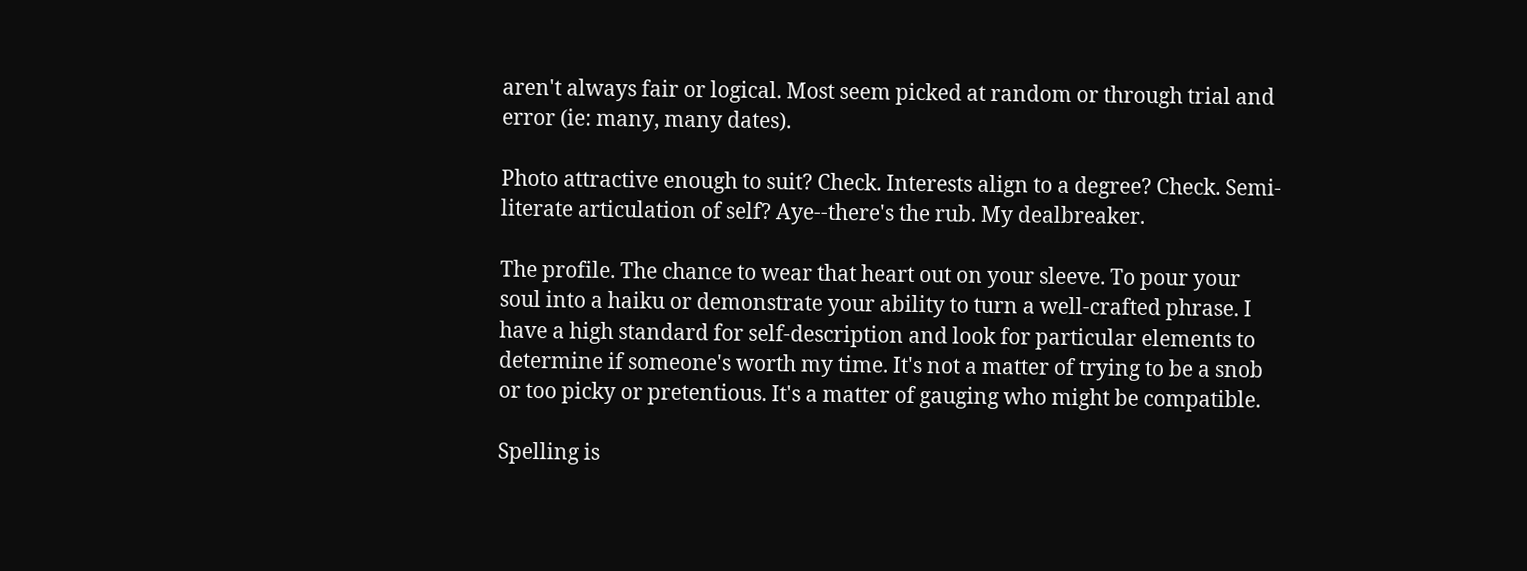aren't always fair or logical. Most seem picked at random or through trial and error (ie: many, many dates).

Photo attractive enough to suit? Check. Interests align to a degree? Check. Semi-literate articulation of self? Aye--there's the rub. My dealbreaker.

The profile. The chance to wear that heart out on your sleeve. To pour your soul into a haiku or demonstrate your ability to turn a well-crafted phrase. I have a high standard for self-description and look for particular elements to determine if someone's worth my time. It's not a matter of trying to be a snob or too picky or pretentious. It's a matter of gauging who might be compatible.

Spelling is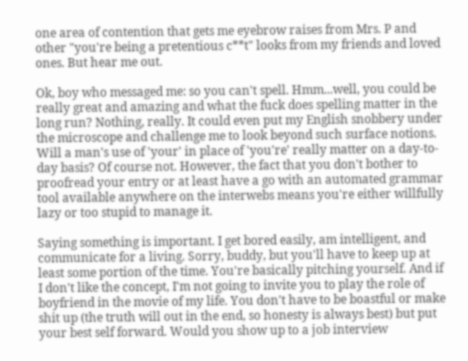one area of contention that gets me eyebrow raises from Mrs. P and other "you're being a pretentious c**t" looks from my friends and loved ones. But hear me out.

Ok, boy who messaged me: so you can't spell. Hmm...well, you could be really great and amazing and what the fuck does spelling matter in the long run? Nothing, really. It could even put my English snobbery under the microscope and challenge me to look beyond such surface notions. Will a man's use of 'your' in place of 'you're' really matter on a day-to-day basis? Of course not. However, the fact that you don't bother to proofread your entry or at least have a go with an automated grammar tool available anywhere on the interwebs means you're either willfully lazy or too stupid to manage it.

Saying something is important. I get bored easily, am intelligent, and communicate for a living. Sorry, buddy, but you'll have to keep up at least some portion of the time. You're basically pitching yourself. And if I don't like the concept, I'm not going to invite you to play the role of boyfriend in the movie of my life. You don't have to be boastful or make shit up (the truth will out in the end, so honesty is always best) but put your best self forward. Would you show up to a job interview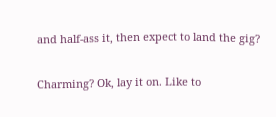and half-ass it, then expect to land the gig?

Charming? Ok, lay it on. Like to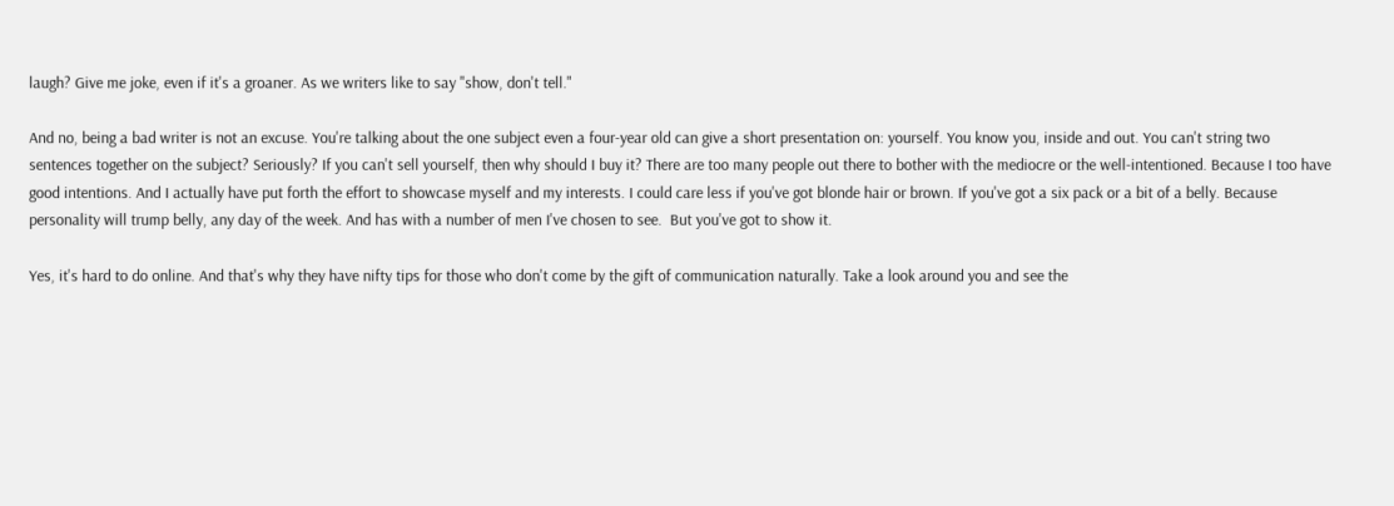laugh? Give me joke, even if it's a groaner. As we writers like to say "show, don't tell."

And no, being a bad writer is not an excuse. You're talking about the one subject even a four-year old can give a short presentation on: yourself. You know you, inside and out. You can't string two sentences together on the subject? Seriously? If you can't sell yourself, then why should I buy it? There are too many people out there to bother with the mediocre or the well-intentioned. Because I too have good intentions. And I actually have put forth the effort to showcase myself and my interests. I could care less if you've got blonde hair or brown. If you've got a six pack or a bit of a belly. Because personality will trump belly, any day of the week. And has with a number of men I've chosen to see.  But you've got to show it.

Yes, it's hard to do online. And that's why they have nifty tips for those who don't come by the gift of communication naturally. Take a look around you and see the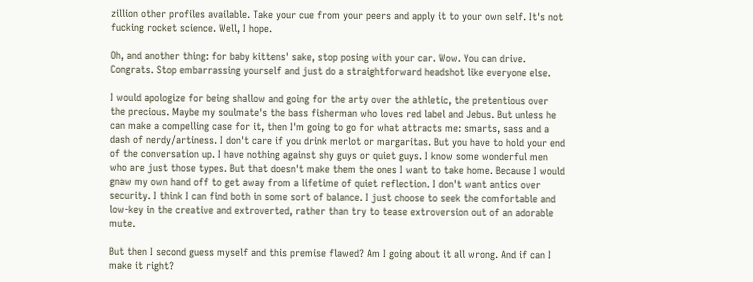zillion other profiles available. Take your cue from your peers and apply it to your own self. It's not fucking rocket science. Well, I hope.

Oh, and another thing: for baby kittens' sake, stop posing with your car. Wow. You can drive. Congrats. Stop embarrassing yourself and just do a straightforward headshot like everyone else.

I would apologize for being shallow and going for the arty over the athletic, the pretentious over the precious. Maybe my soulmate's the bass fisherman who loves red label and Jebus. But unless he can make a compelling case for it, then I'm going to go for what attracts me: smarts, sass and a dash of nerdy/artiness. I don't care if you drink merlot or margaritas. But you have to hold your end of the conversation up. I have nothing against shy guys or quiet guys. I know some wonderful men who are just those types. But that doesn't make them the ones I want to take home. Because I would gnaw my own hand off to get away from a lifetime of quiet reflection. I don't want antics over security. I think I can find both in some sort of balance. I just choose to seek the comfortable and low-key in the creative and extroverted, rather than try to tease extroversion out of an adorable mute.

But then I second guess myself and this premise flawed? Am I going about it all wrong. And if can I make it right?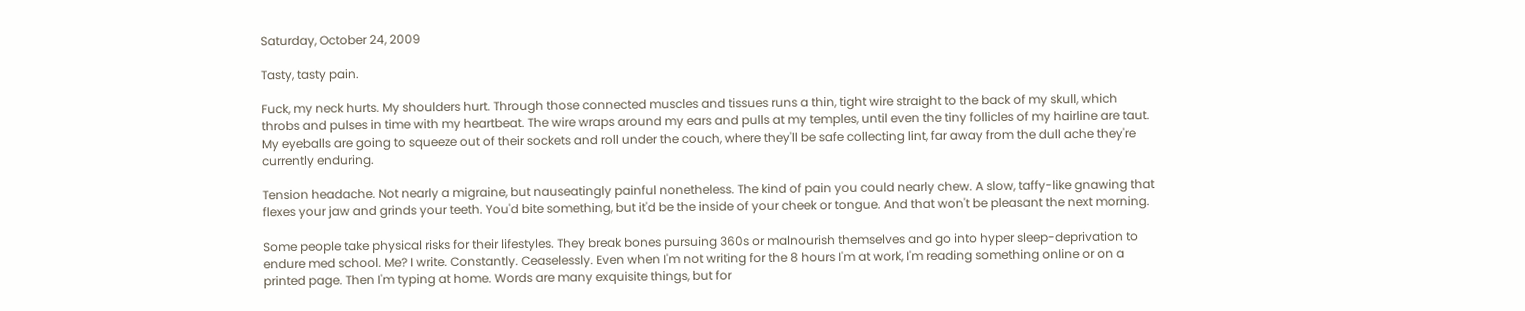Saturday, October 24, 2009

Tasty, tasty pain.

Fuck, my neck hurts. My shoulders hurt. Through those connected muscles and tissues runs a thin, tight wire straight to the back of my skull, which throbs and pulses in time with my heartbeat. The wire wraps around my ears and pulls at my temples, until even the tiny follicles of my hairline are taut. My eyeballs are going to squeeze out of their sockets and roll under the couch, where they'll be safe collecting lint, far away from the dull ache they're currently enduring.

Tension headache. Not nearly a migraine, but nauseatingly painful nonetheless. The kind of pain you could nearly chew. A slow, taffy-like gnawing that flexes your jaw and grinds your teeth. You'd bite something, but it'd be the inside of your cheek or tongue. And that won't be pleasant the next morning.

Some people take physical risks for their lifestyles. They break bones pursuing 360s or malnourish themselves and go into hyper sleep-deprivation to endure med school. Me? I write. Constantly. Ceaselessly. Even when I'm not writing for the 8 hours I'm at work, I'm reading something online or on a printed page. Then I'm typing at home. Words are many exquisite things, but for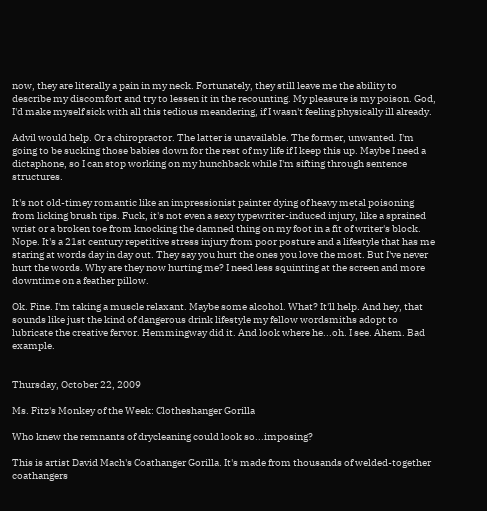now, they are literally a pain in my neck. Fortunately, they still leave me the ability to describe my discomfort and try to lessen it in the recounting. My pleasure is my poison. God, I'd make myself sick with all this tedious meandering, if I wasn't feeling physically ill already.

Advil would help. Or a chiropractor. The latter is unavailable. The former, unwanted. I'm going to be sucking those babies down for the rest of my life if I keep this up. Maybe I need a dictaphone, so I can stop working on my hunchback while I'm sifting through sentence structures.

It's not old-timey romantic like an impressionist painter dying of heavy metal poisoning from licking brush tips. Fuck, it's not even a sexy typewriter-induced injury, like a sprained wrist or a broken toe from knocking the damned thing on my foot in a fit of writer's block. Nope. It's a 21st century repetitive stress injury from poor posture and a lifestyle that has me staring at words day in day out. They say you hurt the ones you love the most. But I've never hurt the words. Why are they now hurting me? I need less squinting at the screen and more downtime on a feather pillow.

Ok. Fine. I'm taking a muscle relaxant. Maybe some alcohol. What? It'll help. And hey, that sounds like just the kind of dangerous drink lifestyle my fellow wordsmiths adopt to lubricate the creative fervor. Hemmingway did it. And look where he...oh. I see. Ahem. Bad example.


Thursday, October 22, 2009

Ms. Fitz's Monkey of the Week: Clotheshanger Gorilla

Who knew the remnants of drycleaning could look so...imposing?

This is artist David Mach's Coathanger Gorilla. It's made from thousands of welded-together coathangers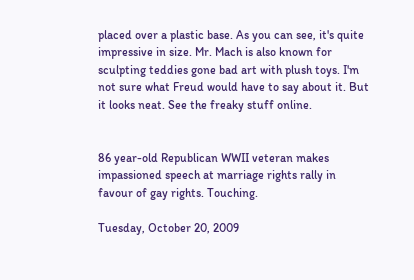placed over a plastic base. As you can see, it's quite impressive in size. Mr. Mach is also known for sculpting teddies gone bad art with plush toys. I'm not sure what Freud would have to say about it. But it looks neat. See the freaky stuff online.


86 year-old Republican WWII veteran makes impassioned speech at marriage rights rally in favour of gay rights. Touching.

Tuesday, October 20, 2009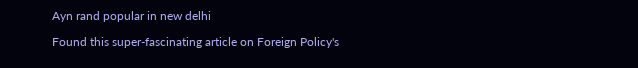Ayn rand popular in new delhi

Found this super-fascinating article on Foreign Policy's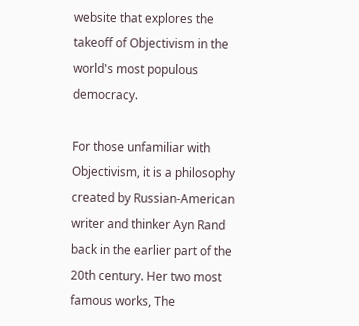website that explores the takeoff of Objectivism in the world's most populous democracy.

For those unfamiliar with Objectivism, it is a philosophy created by Russian-American writer and thinker Ayn Rand back in the earlier part of the 20th century. Her two most famous works, The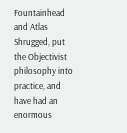Fountainhead and Atlas Shrugged, put the Objectivist philosophy into practice, and have had an enormous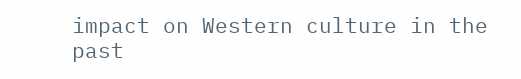impact on Western culture in the past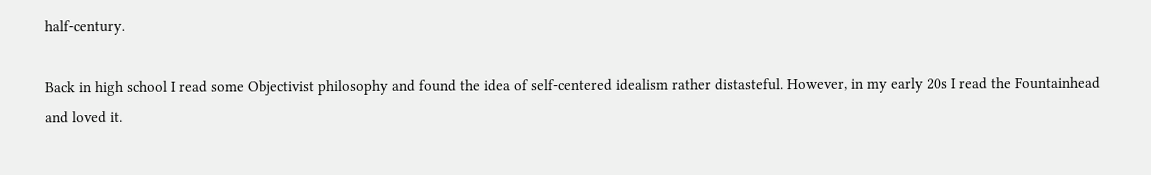half-century.

Back in high school I read some Objectivist philosophy and found the idea of self-centered idealism rather distasteful. However, in my early 20s I read the Fountainhead and loved it.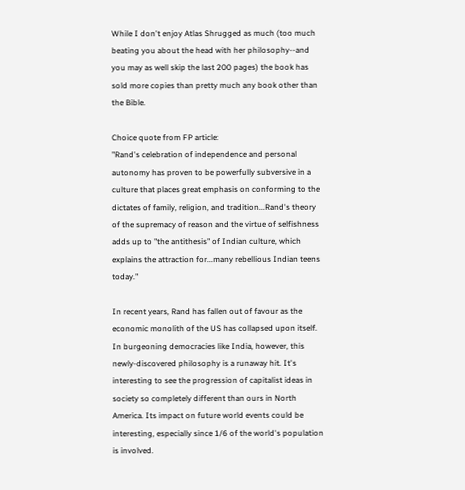While I don't enjoy Atlas Shrugged as much (too much beating you about the head with her philosophy--and you may as well skip the last 200 pages) the book has sold more copies than pretty much any book other than the Bible.

Choice quote from FP article:
"Rand's celebration of independence and personal autonomy has proven to be powerfully subversive in a culture that places great emphasis on conforming to the dictates of family, religion, and tradition...Rand's theory of the supremacy of reason and the virtue of selfishness adds up to "the antithesis" of Indian culture, which explains the attraction for...many rebellious Indian teens today."

In recent years, Rand has fallen out of favour as the economic monolith of the US has collapsed upon itself. In burgeoning democracies like India, however, this newly-discovered philosophy is a runaway hit. It's interesting to see the progression of capitalist ideas in society so completely different than ours in North America. Its impact on future world events could be interesting, especially since 1/6 of the world's population is involved.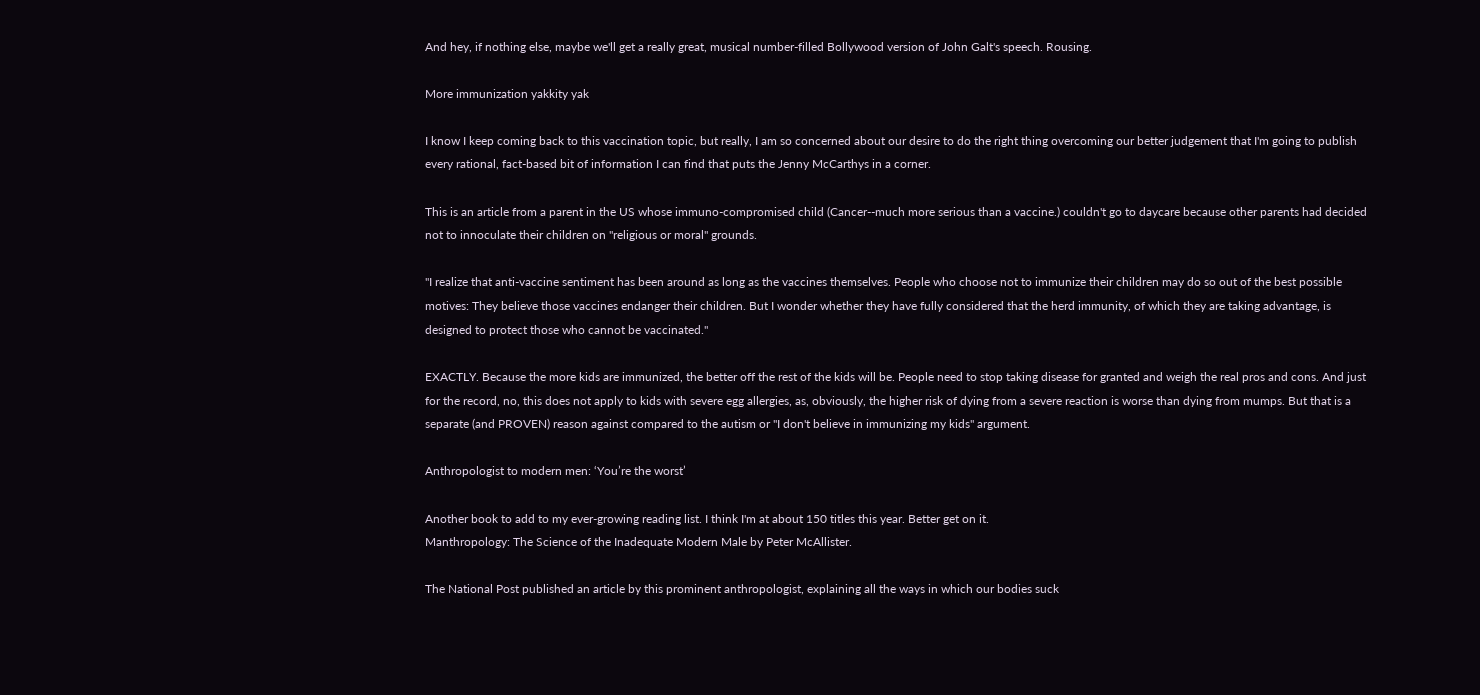And hey, if nothing else, maybe we'll get a really great, musical number-filled Bollywood version of John Galt's speech. Rousing.

More immunization yakkity yak

I know I keep coming back to this vaccination topic, but really, I am so concerned about our desire to do the right thing overcoming our better judgement that I'm going to publish every rational, fact-based bit of information I can find that puts the Jenny McCarthys in a corner.

This is an article from a parent in the US whose immuno-compromised child (Cancer--much more serious than a vaccine.) couldn't go to daycare because other parents had decided not to innoculate their children on "religious or moral" grounds.

"I realize that anti-vaccine sentiment has been around as long as the vaccines themselves. People who choose not to immunize their children may do so out of the best possible motives: They believe those vaccines endanger their children. But I wonder whether they have fully considered that the herd immunity, of which they are taking advantage, is designed to protect those who cannot be vaccinated."

EXACTLY. Because the more kids are immunized, the better off the rest of the kids will be. People need to stop taking disease for granted and weigh the real pros and cons. And just for the record, no, this does not apply to kids with severe egg allergies, as, obviously, the higher risk of dying from a severe reaction is worse than dying from mumps. But that is a separate (and PROVEN) reason against compared to the autism or "I don't believe in immunizing my kids" argument.

Anthropologist to modern men: ‘You’re the worst’

Another book to add to my ever-growing reading list. I think I'm at about 150 titles this year. Better get on it.
Manthropology: The Science of the Inadequate Modern Male by Peter McAllister.

The National Post published an article by this prominent anthropologist, explaining all the ways in which our bodies suck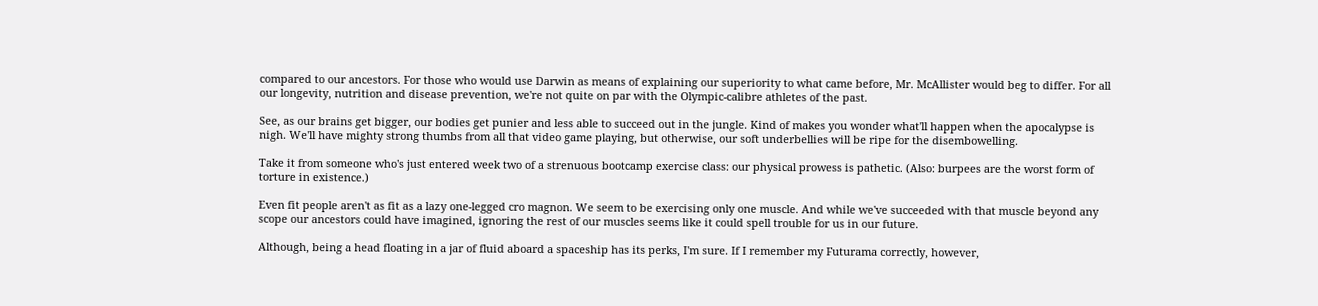compared to our ancestors. For those who would use Darwin as means of explaining our superiority to what came before, Mr. McAllister would beg to differ. For all our longevity, nutrition and disease prevention, we're not quite on par with the Olympic-calibre athletes of the past.

See, as our brains get bigger, our bodies get punier and less able to succeed out in the jungle. Kind of makes you wonder what'll happen when the apocalypse is nigh. We'll have mighty strong thumbs from all that video game playing, but otherwise, our soft underbellies will be ripe for the disembowelling.

Take it from someone who's just entered week two of a strenuous bootcamp exercise class: our physical prowess is pathetic. (Also: burpees are the worst form of torture in existence.)

Even fit people aren't as fit as a lazy one-legged cro magnon. We seem to be exercising only one muscle. And while we've succeeded with that muscle beyond any scope our ancestors could have imagined, ignoring the rest of our muscles seems like it could spell trouble for us in our future.

Although, being a head floating in a jar of fluid aboard a spaceship has its perks, I'm sure. If I remember my Futurama correctly, however,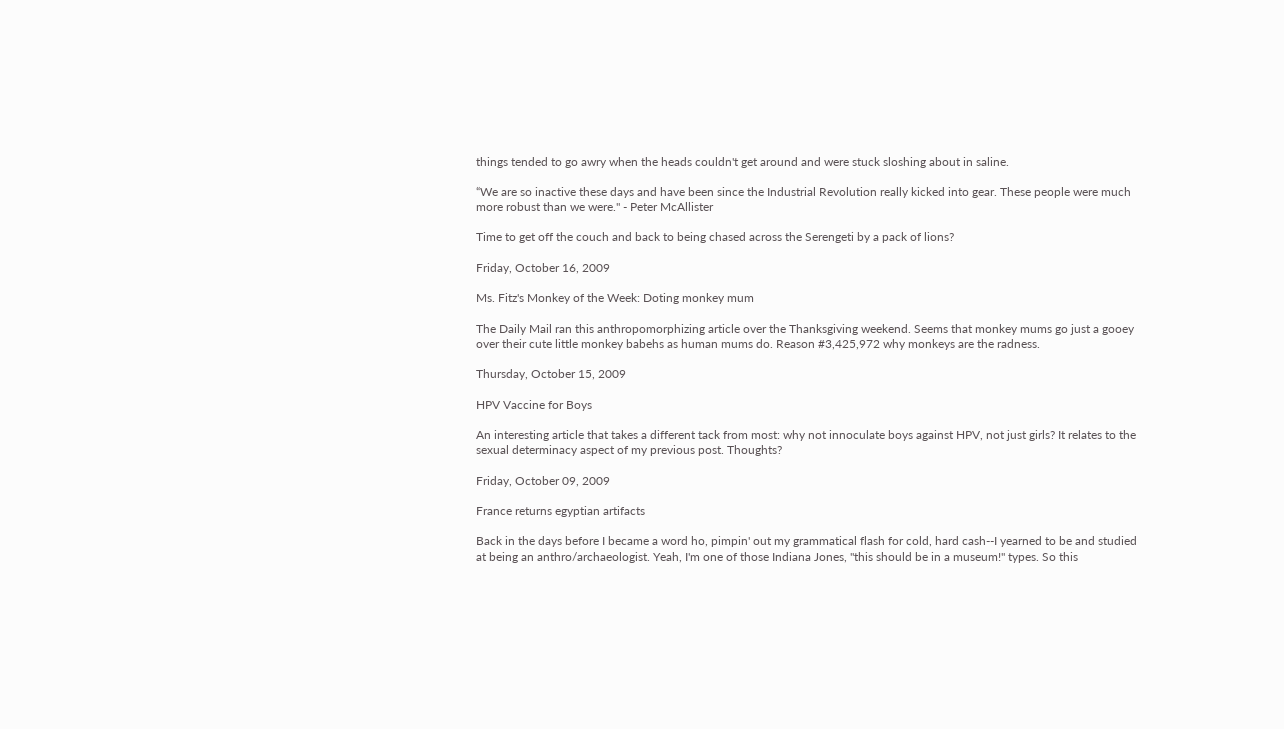things tended to go awry when the heads couldn't get around and were stuck sloshing about in saline.

“We are so inactive these days and have been since the Industrial Revolution really kicked into gear. These people were much more robust than we were." - Peter McAllister

Time to get off the couch and back to being chased across the Serengeti by a pack of lions?

Friday, October 16, 2009

Ms. Fitz's Monkey of the Week: Doting monkey mum

The Daily Mail ran this anthropomorphizing article over the Thanksgiving weekend. Seems that monkey mums go just a gooey over their cute little monkey babehs as human mums do. Reason #3,425,972 why monkeys are the radness.

Thursday, October 15, 2009

HPV Vaccine for Boys

An interesting article that takes a different tack from most: why not innoculate boys against HPV, not just girls? It relates to the sexual determinacy aspect of my previous post. Thoughts?

Friday, October 09, 2009

France returns egyptian artifacts

Back in the days before I became a word ho, pimpin' out my grammatical flash for cold, hard cash--I yearned to be and studied at being an anthro/archaeologist. Yeah, I'm one of those Indiana Jones, "this should be in a museum!" types. So this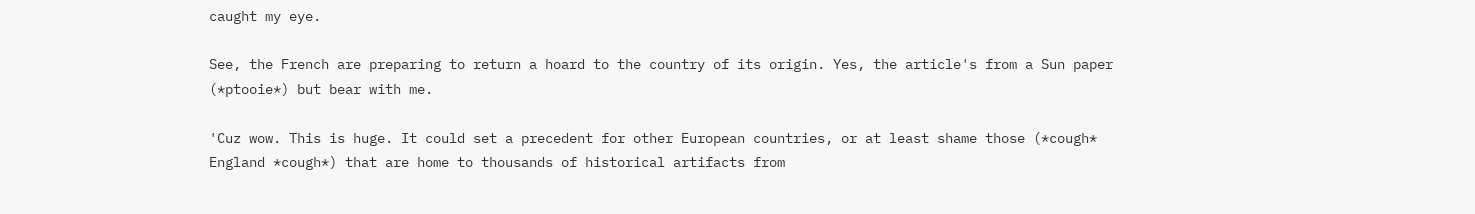caught my eye.

See, the French are preparing to return a hoard to the country of its origin. Yes, the article's from a Sun paper (*ptooie*) but bear with me.

'Cuz wow. This is huge. It could set a precedent for other European countries, or at least shame those (*cough* England *cough*) that are home to thousands of historical artifacts from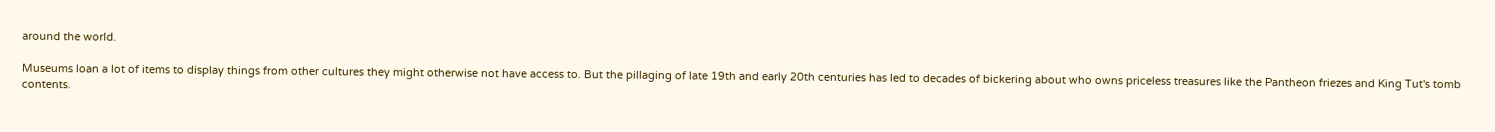around the world.

Museums loan a lot of items to display things from other cultures they might otherwise not have access to. But the pillaging of late 19th and early 20th centuries has led to decades of bickering about who owns priceless treasures like the Pantheon friezes and King Tut's tomb contents.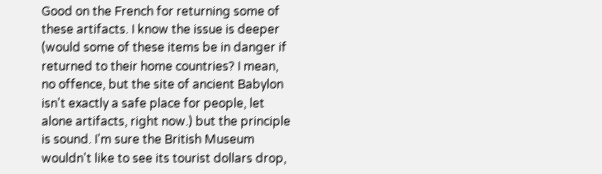Good on the French for returning some of these artifacts. I know the issue is deeper (would some of these items be in danger if returned to their home countries? I mean, no offence, but the site of ancient Babylon isn't exactly a safe place for people, let alone artifacts, right now.) but the principle is sound. I'm sure the British Museum wouldn't like to see its tourist dollars drop,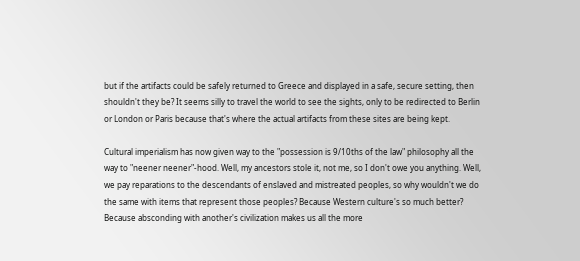but if the artifacts could be safely returned to Greece and displayed in a safe, secure setting, then shouldn't they be? It seems silly to travel the world to see the sights, only to be redirected to Berlin or London or Paris because that's where the actual artifacts from these sites are being kept.

Cultural imperialism has now given way to the "possession is 9/10ths of the law" philosophy all the way to "neener neener"-hood. Well, my ancestors stole it, not me, so I don't owe you anything. Well, we pay reparations to the descendants of enslaved and mistreated peoples, so why wouldn't we do the same with items that represent those peoples? Because Western culture's so much better? Because absconding with another's civilization makes us all the more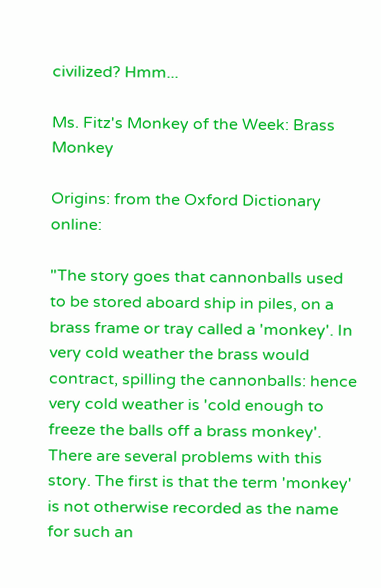civilized? Hmm...

Ms. Fitz's Monkey of the Week: Brass Monkey

Origins: from the Oxford Dictionary online:

"The story goes that cannonballs used to be stored aboard ship in piles, on a brass frame or tray called a 'monkey'. In very cold weather the brass would contract, spilling the cannonballs: hence very cold weather is 'cold enough to freeze the balls off a brass monkey'. There are several problems with this story. The first is that the term 'monkey' is not otherwise recorded as the name for such an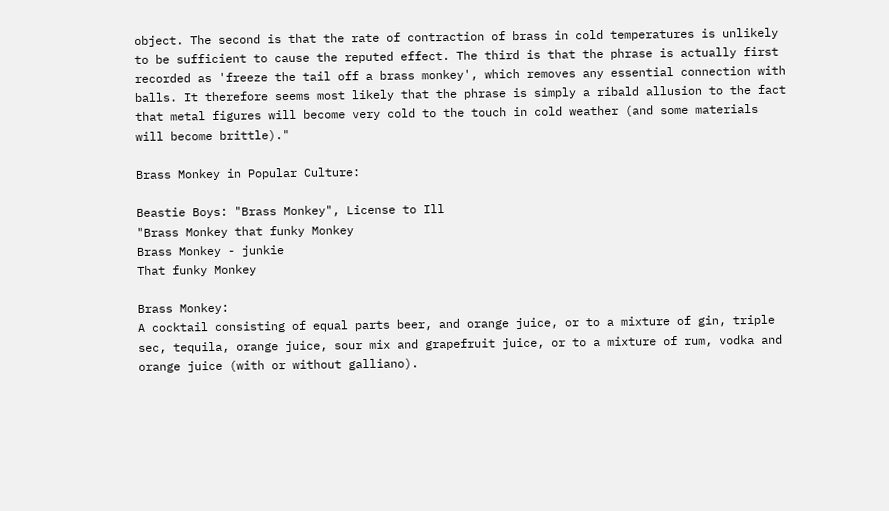object. The second is that the rate of contraction of brass in cold temperatures is unlikely to be sufficient to cause the reputed effect. The third is that the phrase is actually first recorded as 'freeze the tail off a brass monkey', which removes any essential connection with balls. It therefore seems most likely that the phrase is simply a ribald allusion to the fact that metal figures will become very cold to the touch in cold weather (and some materials will become brittle)."

Brass Monkey in Popular Culture:

Beastie Boys: "Brass Monkey", License to Ill
"Brass Monkey that funky Monkey
Brass Monkey - junkie
That funky Monkey

Brass Monkey:
A cocktail consisting of equal parts beer, and orange juice, or to a mixture of gin, triple sec, tequila, orange juice, sour mix and grapefruit juice, or to a mixture of rum, vodka and orange juice (with or without galliano).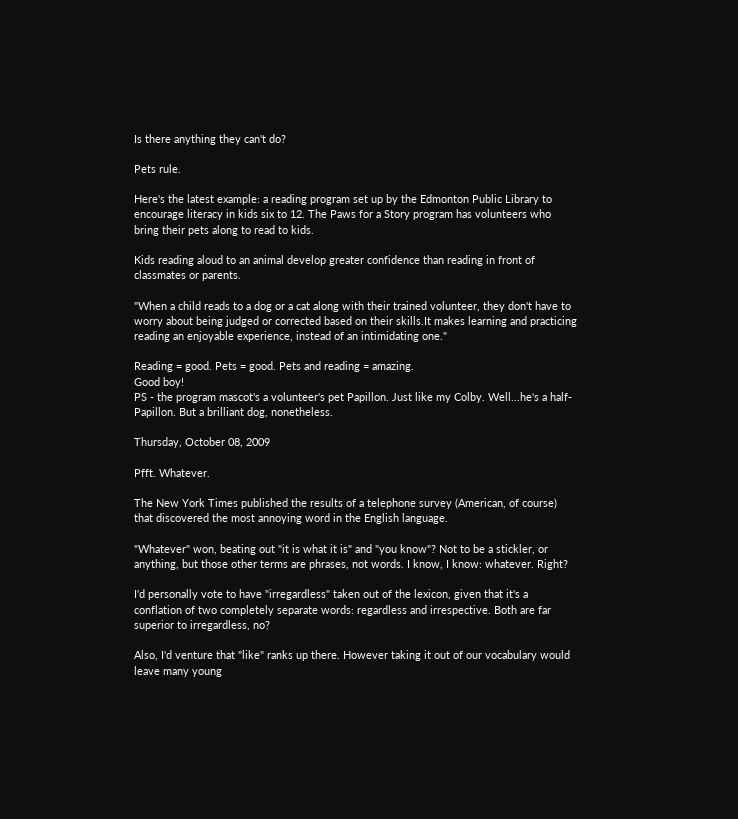Is there anything they can't do?

Pets rule.

Here's the latest example: a reading program set up by the Edmonton Public Library to encourage literacy in kids six to 12. The Paws for a Story program has volunteers who bring their pets along to read to kids.

Kids reading aloud to an animal develop greater confidence than reading in front of classmates or parents.

"When a child reads to a dog or a cat along with their trained volunteer, they don't have to worry about being judged or corrected based on their skills.It makes learning and practicing reading an enjoyable experience, instead of an intimidating one."

Reading = good. Pets = good. Pets and reading = amazing.
Good boy!
PS - the program mascot's a volunteer's pet Papillon. Just like my Colby. Well...he's a half-Papillon. But a brilliant dog, nonetheless.

Thursday, October 08, 2009

Pfft. Whatever.

The New York Times published the results of a telephone survey (American, of course) that discovered the most annoying word in the English language.

"Whatever" won, beating out "it is what it is" and "you know"? Not to be a stickler, or anything, but those other terms are phrases, not words. I know, I know: whatever. Right?

I'd personally vote to have "irregardless" taken out of the lexicon, given that it's a conflation of two completely separate words: regardless and irrespective. Both are far superior to irregardless, no?

Also, I'd venture that "like" ranks up there. However taking it out of our vocabulary would leave many young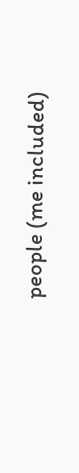people (me included)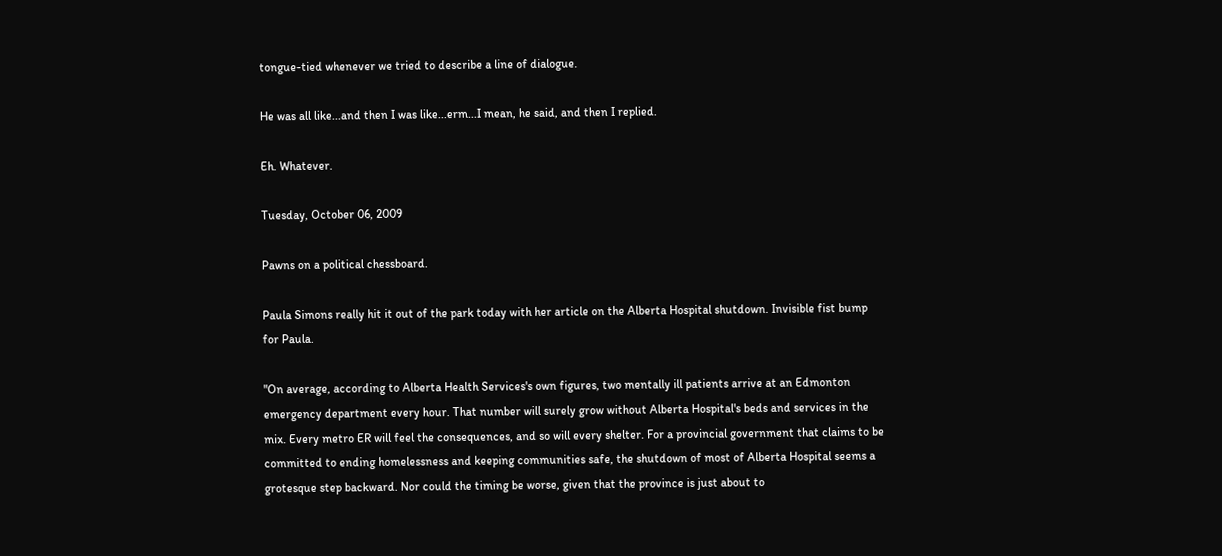tongue-tied whenever we tried to describe a line of dialogue.

He was all like...and then I was like...erm...I mean, he said, and then I replied.

Eh. Whatever.

Tuesday, October 06, 2009

Pawns on a political chessboard.

Paula Simons really hit it out of the park today with her article on the Alberta Hospital shutdown. Invisible fist bump for Paula.

"On average, according to Alberta Health Services's own figures, two mentally ill patients arrive at an Edmonton emergency department every hour. That number will surely grow without Alberta Hospital's beds and services in the mix. Every metro ER will feel the consequences, and so will every shelter. For a provincial government that claims to be committed to ending homelessness and keeping communities safe, the shutdown of most of Alberta Hospital seems a grotesque step backward. Nor could the timing be worse, given that the province is just about to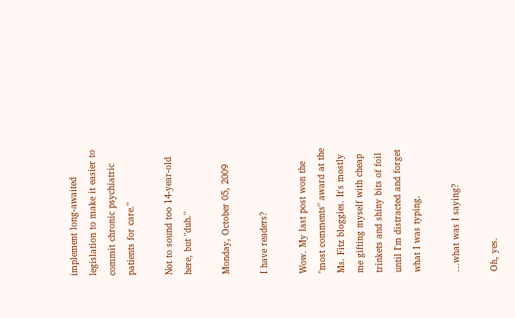implement long-awaited legislation to make it easier to commit chronic psychiatric patients for care."

Not to sound too 14-year-old here, but "duh."

Monday, October 05, 2009

I have readers?

Wow. My last post won the "most comments" award at the Ms. Fitz bloggies. It's mostly me gifting myself with cheap trinkets and shiny bits of foil until I'm distracted and forget what I was typing.

...what was I saying?

Oh, yes.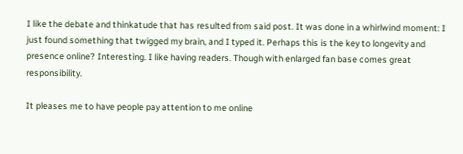I like the debate and thinkatude that has resulted from said post. It was done in a whirlwind moment: I just found something that twigged my brain, and I typed it. Perhaps this is the key to longevity and presence online? Interesting. I like having readers. Though with enlarged fan base comes great responsibility.

It pleases me to have people pay attention to me online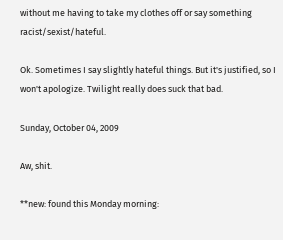without me having to take my clothes off or say something racist/sexist/hateful.

Ok. Sometimes I say slightly hateful things. But it's justified, so I won't apologize. Twilight really does suck that bad.

Sunday, October 04, 2009

Aw, shit.

**new: found this Monday morning: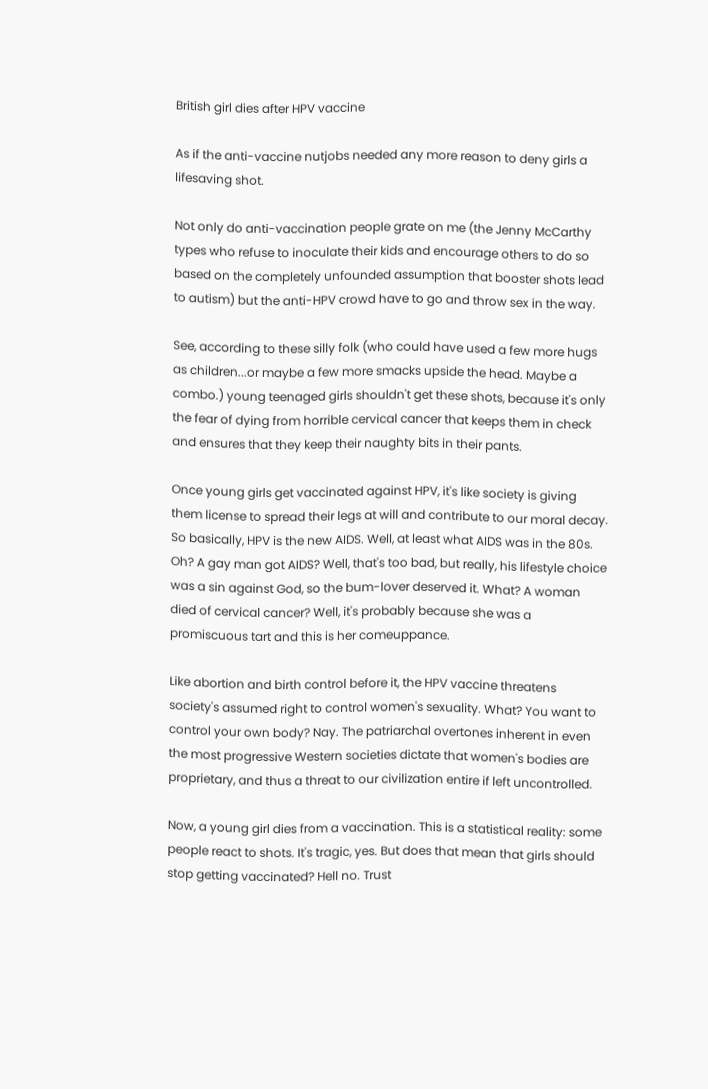British girl dies after HPV vaccine

As if the anti-vaccine nutjobs needed any more reason to deny girls a lifesaving shot.

Not only do anti-vaccination people grate on me (the Jenny McCarthy types who refuse to inoculate their kids and encourage others to do so based on the completely unfounded assumption that booster shots lead to autism) but the anti-HPV crowd have to go and throw sex in the way.

See, according to these silly folk (who could have used a few more hugs as children...or maybe a few more smacks upside the head. Maybe a combo.) young teenaged girls shouldn't get these shots, because it's only the fear of dying from horrible cervical cancer that keeps them in check and ensures that they keep their naughty bits in their pants.

Once young girls get vaccinated against HPV, it's like society is giving them license to spread their legs at will and contribute to our moral decay. So basically, HPV is the new AIDS. Well, at least what AIDS was in the 80s. Oh? A gay man got AIDS? Well, that's too bad, but really, his lifestyle choice was a sin against God, so the bum-lover deserved it. What? A woman died of cervical cancer? Well, it's probably because she was a promiscuous tart and this is her comeuppance.

Like abortion and birth control before it, the HPV vaccine threatens society's assumed right to control women's sexuality. What? You want to control your own body? Nay. The patriarchal overtones inherent in even the most progressive Western societies dictate that women's bodies are proprietary, and thus a threat to our civilization entire if left uncontrolled.

Now, a young girl dies from a vaccination. This is a statistical reality: some people react to shots. It's tragic, yes. But does that mean that girls should stop getting vaccinated? Hell no. Trust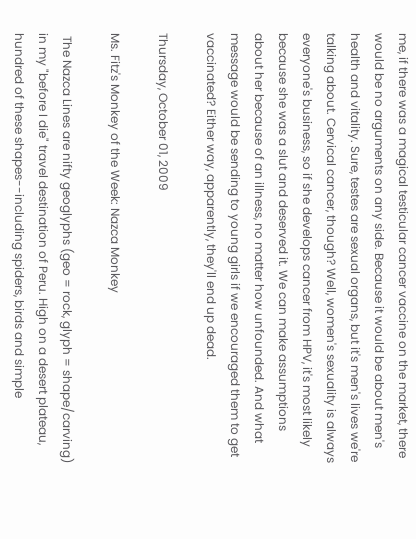me, if there was a magical testicular cancer vaccine on the market, there would be no arguments on any side. Because it would be about men's health and vitality. Sure, testes are sexual organs, but it's men's lives we're talking about. Cervical cancer, though? Well, women's sexuality is always everyone's business, so if she develops cancer from HPV, it's most likely because she was a slut and deserved it. We can make assumptions about her because of an illness, no matter how unfounded. And what message would be sending to young girls if we encouraged them to get vaccinated? Either way, apparently, they'll end up dead.

Thursday, October 01, 2009

Ms. Fitz's Monkey of the Week: Nazca Monkey

 The Nazca Lines are nifty geoglyphs (geo = rock, glyph = shape/carving) in my "before I die" travel destination of Peru. High on a desert plateau, hundred of these shapes--including spiders, birds and simple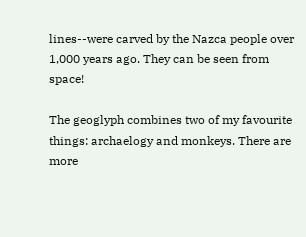lines--were carved by the Nazca people over 1,000 years ago. They can be seen from space!

The geoglyph combines two of my favourite things: archaelogy and monkeys. There are more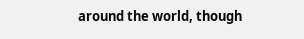around the world, though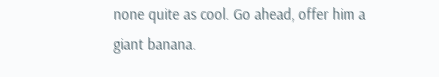none quite as cool. Go ahead, offer him a giant banana.